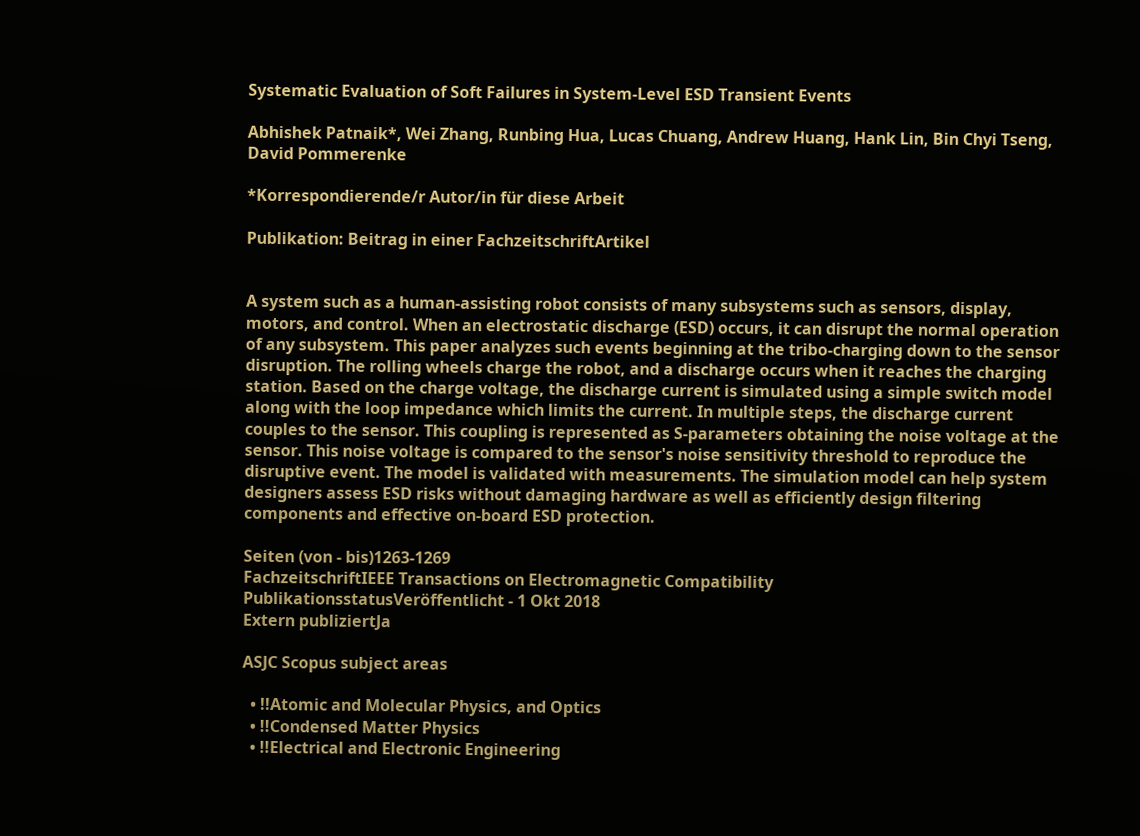Systematic Evaluation of Soft Failures in System-Level ESD Transient Events

Abhishek Patnaik*, Wei Zhang, Runbing Hua, Lucas Chuang, Andrew Huang, Hank Lin, Bin Chyi Tseng, David Pommerenke

*Korrespondierende/r Autor/in für diese Arbeit

Publikation: Beitrag in einer FachzeitschriftArtikel


A system such as a human-assisting robot consists of many subsystems such as sensors, display, motors, and control. When an electrostatic discharge (ESD) occurs, it can disrupt the normal operation of any subsystem. This paper analyzes such events beginning at the tribo-charging down to the sensor disruption. The rolling wheels charge the robot, and a discharge occurs when it reaches the charging station. Based on the charge voltage, the discharge current is simulated using a simple switch model along with the loop impedance which limits the current. In multiple steps, the discharge current couples to the sensor. This coupling is represented as S-parameters obtaining the noise voltage at the sensor. This noise voltage is compared to the sensor's noise sensitivity threshold to reproduce the disruptive event. The model is validated with measurements. The simulation model can help system designers assess ESD risks without damaging hardware as well as efficiently design filtering components and effective on-board ESD protection.

Seiten (von - bis)1263-1269
FachzeitschriftIEEE Transactions on Electromagnetic Compatibility
PublikationsstatusVeröffentlicht - 1 Okt 2018
Extern publiziertJa

ASJC Scopus subject areas

  • !!Atomic and Molecular Physics, and Optics
  • !!Condensed Matter Physics
  • !!Electrical and Electronic Engineering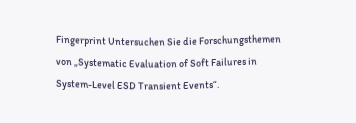Fingerprint Untersuchen Sie die Forschungsthemen von „Systematic Evaluation of Soft Failures in System-Level ESD Transient Events“.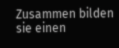Zusammen bilden sie einen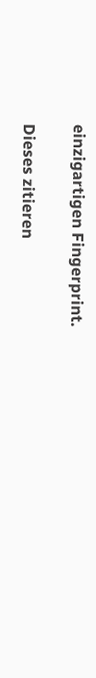einzigartigen Fingerprint.

Dieses zitieren